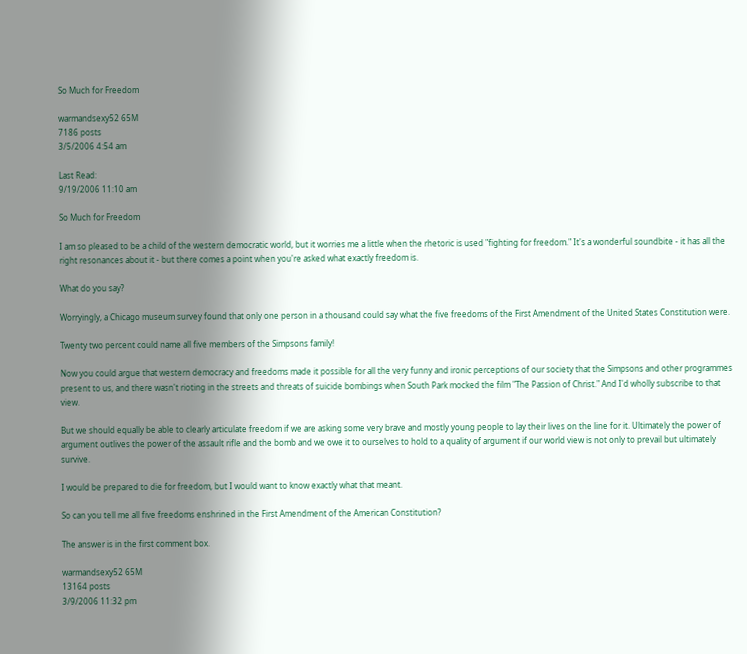So Much for Freedom

warmandsexy52 65M
7186 posts
3/5/2006 4:54 am

Last Read:
9/19/2006 11:10 am

So Much for Freedom

I am so pleased to be a child of the western democratic world, but it worries me a little when the rhetoric is used "fighting for freedom." It's a wonderful soundbite - it has all the right resonances about it - but there comes a point when you're asked what exactly freedom is.

What do you say?

Worryingly, a Chicago museum survey found that only one person in a thousand could say what the five freedoms of the First Amendment of the United States Constitution were.

Twenty two percent could name all five members of the Simpsons family!

Now you could argue that western democracy and freedoms made it possible for all the very funny and ironic perceptions of our society that the Simpsons and other programmes present to us, and there wasn't rioting in the streets and threats of suicide bombings when South Park mocked the film "The Passion of Christ." And I'd wholly subscribe to that view.

But we should equally be able to clearly articulate freedom if we are asking some very brave and mostly young people to lay their lives on the line for it. Ultimately the power of argument outlives the power of the assault rifle and the bomb and we owe it to ourselves to hold to a quality of argument if our world view is not only to prevail but ultimately survive.

I would be prepared to die for freedom, but I would want to know exactly what that meant.

So can you tell me all five freedoms enshrined in the First Amendment of the American Constitution?

The answer is in the first comment box.

warmandsexy52 65M
13164 posts
3/9/2006 11:32 pm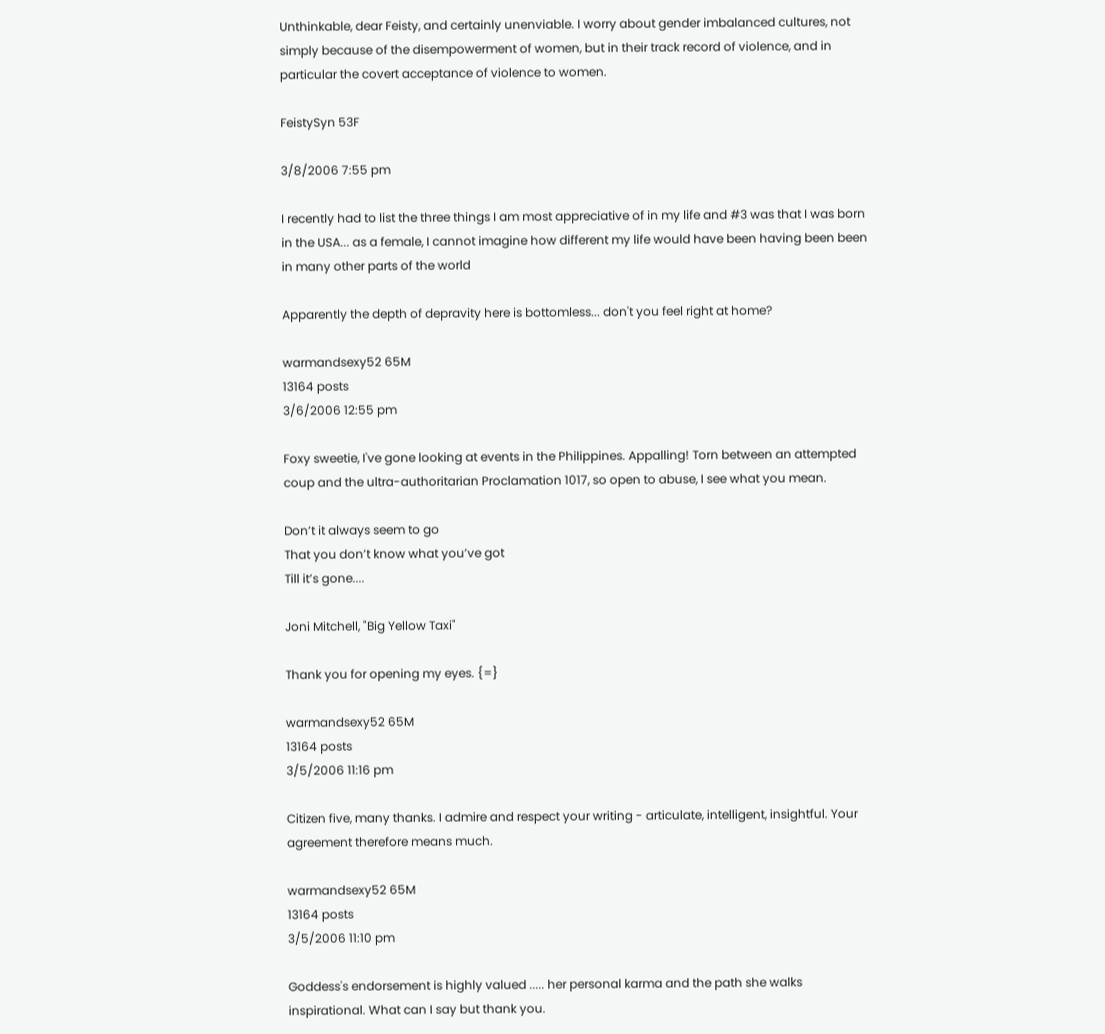Unthinkable, dear Feisty, and certainly unenviable. I worry about gender imbalanced cultures, not simply because of the disempowerment of women, but in their track record of violence, and in particular the covert acceptance of violence to women.

FeistySyn 53F

3/8/2006 7:55 pm

I recently had to list the three things I am most appreciative of in my life and #3 was that I was born in the USA... as a female, I cannot imagine how different my life would have been having been been in many other parts of the world

Apparently the depth of depravity here is bottomless... don't you feel right at home?

warmandsexy52 65M
13164 posts
3/6/2006 12:55 pm

Foxy sweetie, I've gone looking at events in the Philippines. Appalling! Torn between an attempted coup and the ultra-authoritarian Proclamation 1017, so open to abuse, I see what you mean.

Don’t it always seem to go
That you don’t know what you’ve got
Till it’s gone....

Joni Mitchell, "Big Yellow Taxi"

Thank you for opening my eyes. {=}

warmandsexy52 65M
13164 posts
3/5/2006 11:16 pm

Citizen five, many thanks. I admire and respect your writing - articulate, intelligent, insightful. Your agreement therefore means much.

warmandsexy52 65M
13164 posts
3/5/2006 11:10 pm

Goddess's endorsement is highly valued ..... her personal karma and the path she walks inspirational. What can I say but thank you.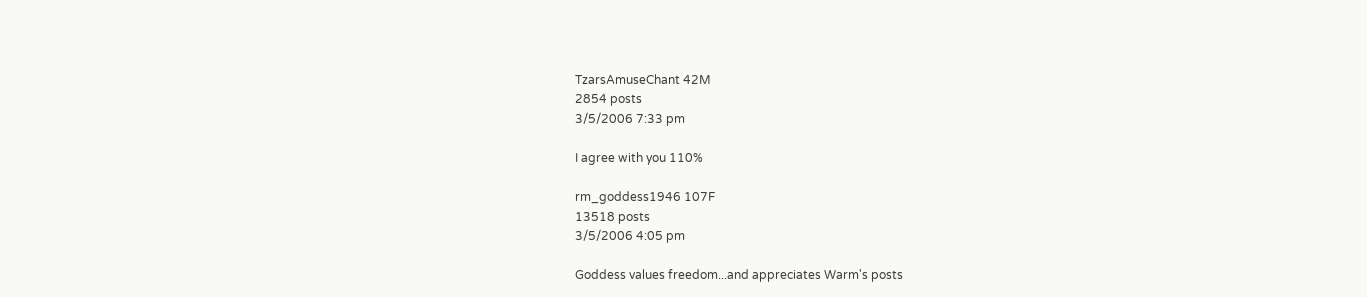TzarsAmuseChant 42M
2854 posts
3/5/2006 7:33 pm

I agree with you 110%

rm_goddess1946 107F
13518 posts
3/5/2006 4:05 pm

Goddess values freedom...and appreciates Warm's posts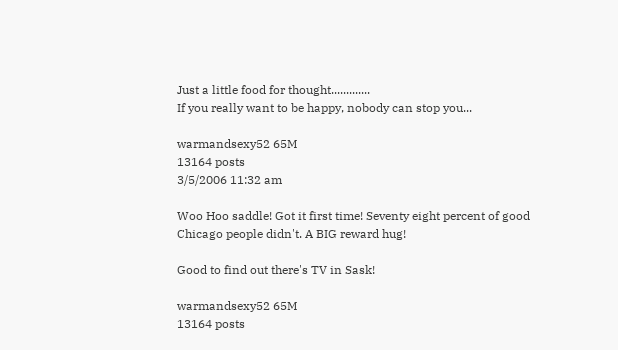Just a little food for thought.............
If you really want to be happy, nobody can stop you...

warmandsexy52 65M
13164 posts
3/5/2006 11:32 am

Woo Hoo saddle! Got it first time! Seventy eight percent of good Chicago people didn't. A BIG reward hug!

Good to find out there's TV in Sask!

warmandsexy52 65M
13164 posts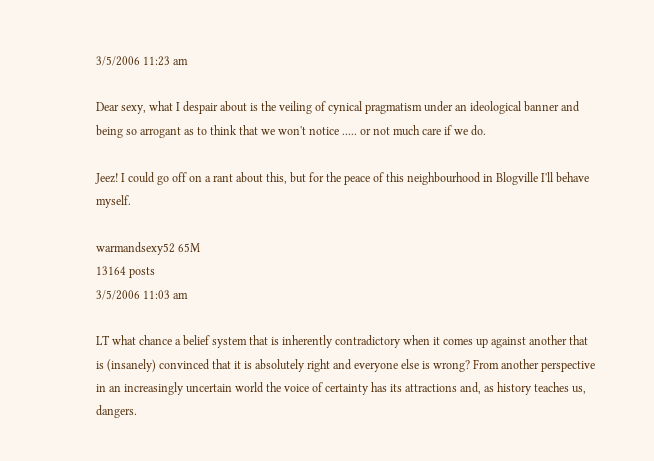3/5/2006 11:23 am

Dear sexy, what I despair about is the veiling of cynical pragmatism under an ideological banner and being so arrogant as to think that we won't notice ..... or not much care if we do.

Jeez! I could go off on a rant about this, but for the peace of this neighbourhood in Blogville I'll behave myself.

warmandsexy52 65M
13164 posts
3/5/2006 11:03 am

LT what chance a belief system that is inherently contradictory when it comes up against another that is (insanely) convinced that it is absolutely right and everyone else is wrong? From another perspective in an increasingly uncertain world the voice of certainty has its attractions and, as history teaches us, dangers.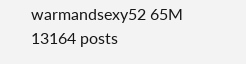warmandsexy52 65M
13164 posts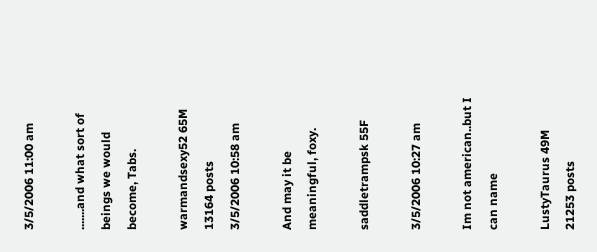3/5/2006 11:00 am

.......and what sort of beings we would become, Tabs.

warmandsexy52 65M
13164 posts
3/5/2006 10:58 am

And may it be meaningful, foxy.

saddletrampsk 55F

3/5/2006 10:27 am

Im not american..but I can name

LustyTaurus 49M
21253 posts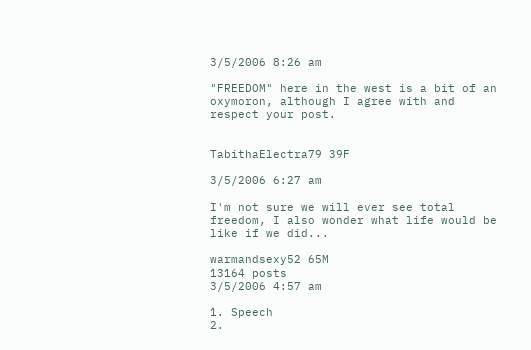3/5/2006 8:26 am

"FREEDOM" here in the west is a bit of an oxymoron, although I agree with and respect your post.


TabithaElectra79 39F

3/5/2006 6:27 am

I'm not sure we will ever see total freedom, I also wonder what life would be like if we did...

warmandsexy52 65M
13164 posts
3/5/2006 4:57 am

1. Speech
2.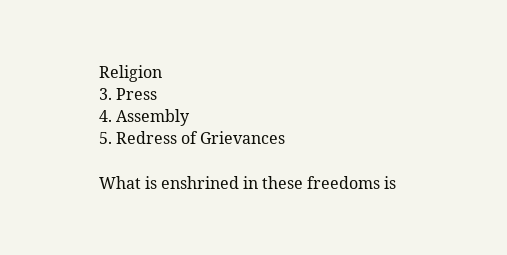Religion
3. Press
4. Assembly
5. Redress of Grievances

What is enshrined in these freedoms is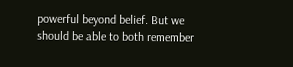powerful beyond belief. But we should be able to both remember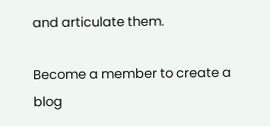and articulate them.

Become a member to create a blog